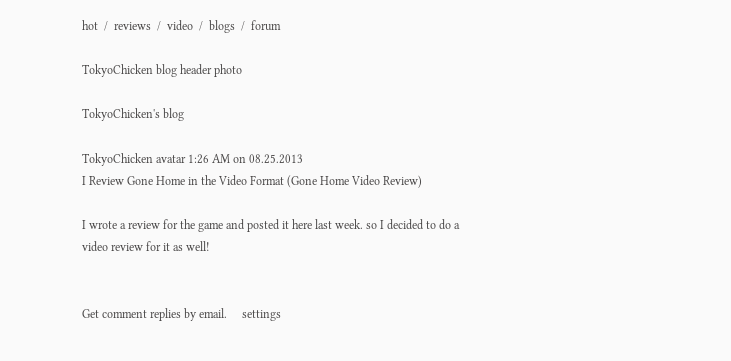hot  /  reviews  /  video  /  blogs  /  forum

TokyoChicken blog header photo

TokyoChicken's blog

TokyoChicken avatar 1:26 AM on 08.25.2013
I Review Gone Home in the Video Format (Gone Home Video Review)

I wrote a review for the game and posted it here last week. so I decided to do a video review for it as well!


Get comment replies by email.     settings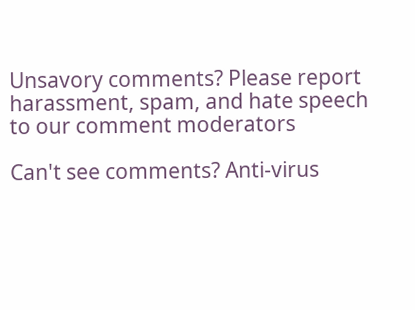Unsavory comments? Please report harassment, spam, and hate speech to our comment moderators

Can't see comments? Anti-virus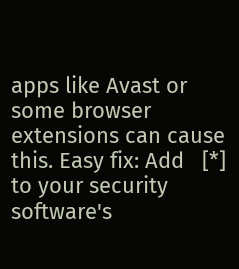apps like Avast or some browser extensions can cause this. Easy fix: Add   [*]   to your security software's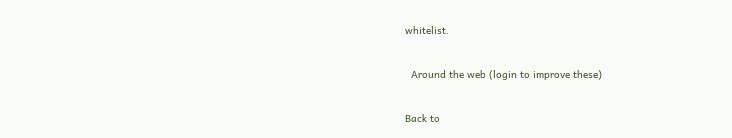whitelist.

  Around the web (login to improve these)

Back to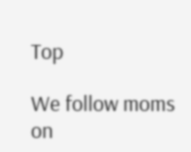Top

We follow moms on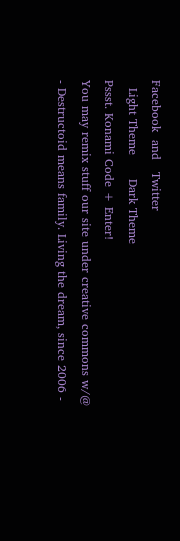Facebook  and   Twitter
  Light Theme      Dark Theme
Pssst. Konami Code + Enter!
You may remix stuff our site under creative commons w/@
- Destructoid means family. Living the dream, since 2006 -